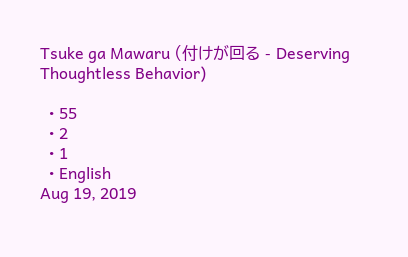Tsuke ga Mawaru (付けが回る - Deserving Thoughtless Behavior)

  • 55
  • 2
  • 1
  • English
Aug 19, 2019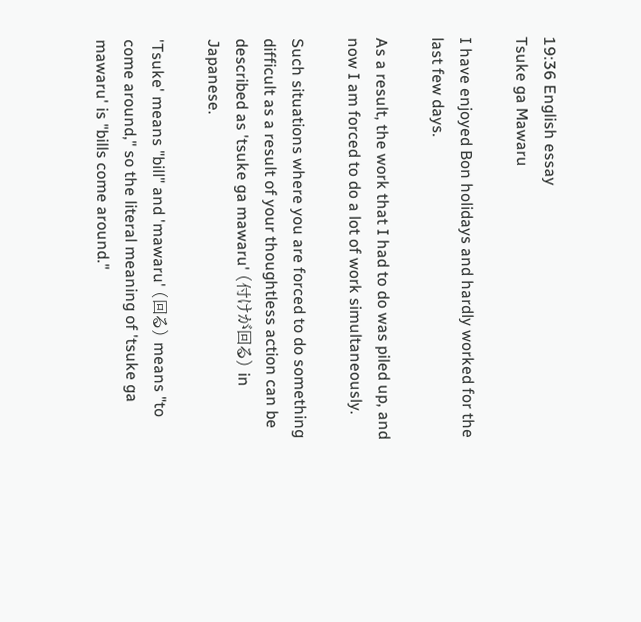19:36 English essay
Tsuke ga Mawaru

I have enjoyed Bon holidays and hardly worked for the last few days.

As a result, the work that I had to do was piled up, and now I am forced to do a lot of work simultaneously.

Such situations where you are forced to do something difficult as a result of your thoughtless action can be described as 'tsuke ga mawaru' (付けが回る) in Japanese.

'Tsuke' means "bill" and 'mawaru' (回る) means "to come around," so the literal meaning of 'tsuke ga mawaru' is "bills come around."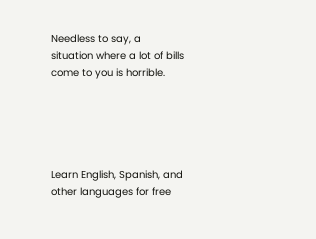Needless to say, a situation where a lot of bills come to you is horrible.





Learn English, Spanish, and other languages for free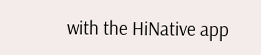with the HiNative app